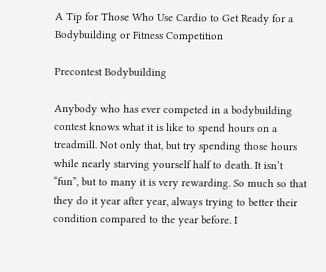A Tip for Those Who Use Cardio to Get Ready for a Bodybuilding or Fitness Competition

Precontest Bodybuilding

Anybody who has ever competed in a bodybuilding contest knows what it is like to spend hours on a treadmill. Not only that, but try spending those hours while nearly starving yourself half to death. It isn’t “fun”, but to many it is very rewarding. So much so that they do it year after year, always trying to better their condition compared to the year before. I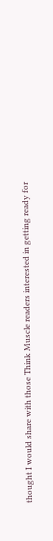thought I would share with those Think Muscle readers interested in getting ready for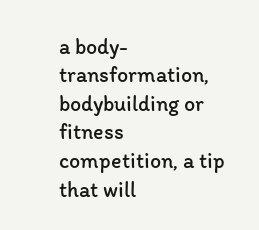a body-transformation, bodybuilding or fitness competition, a tip that will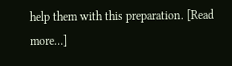help them with this preparation. [Read more…]